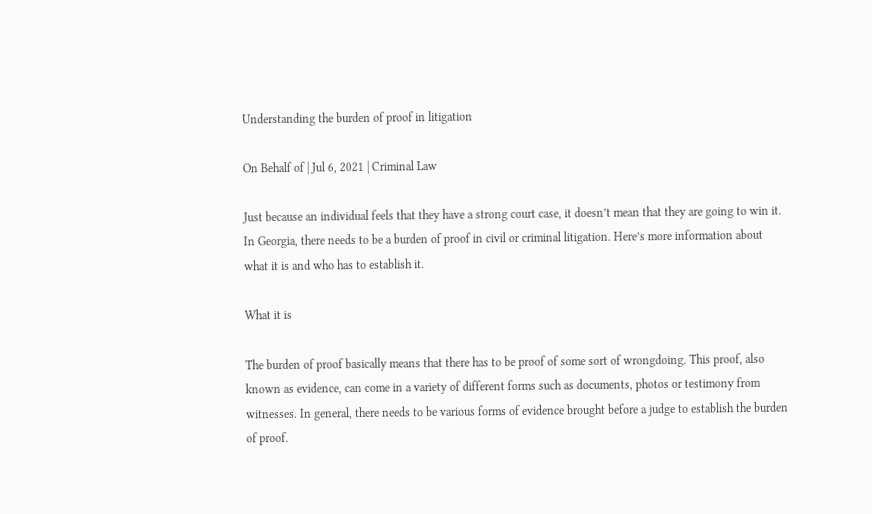Understanding the burden of proof in litigation

On Behalf of | Jul 6, 2021 | Criminal Law

Just because an individual feels that they have a strong court case, it doesn’t mean that they are going to win it. In Georgia, there needs to be a burden of proof in civil or criminal litigation. Here’s more information about what it is and who has to establish it.

What it is

The burden of proof basically means that there has to be proof of some sort of wrongdoing. This proof, also known as evidence, can come in a variety of different forms such as documents, photos or testimony from witnesses. In general, there needs to be various forms of evidence brought before a judge to establish the burden of proof.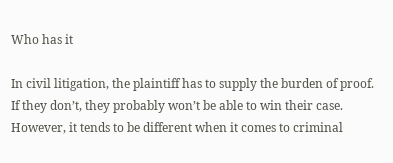Who has it

In civil litigation, the plaintiff has to supply the burden of proof. If they don’t, they probably won’t be able to win their case. However, it tends to be different when it comes to criminal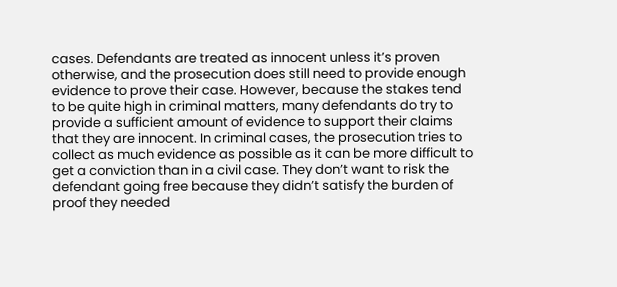cases. Defendants are treated as innocent unless it’s proven otherwise, and the prosecution does still need to provide enough evidence to prove their case. However, because the stakes tend to be quite high in criminal matters, many defendants do try to provide a sufficient amount of evidence to support their claims that they are innocent. In criminal cases, the prosecution tries to collect as much evidence as possible as it can be more difficult to get a conviction than in a civil case. They don’t want to risk the defendant going free because they didn’t satisfy the burden of proof they needed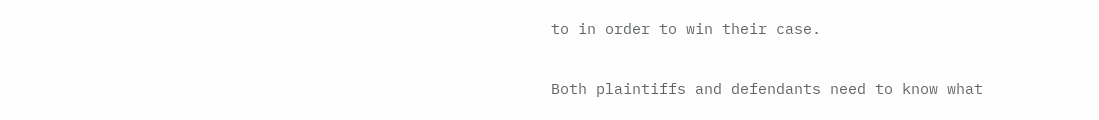to in order to win their case.

Both plaintiffs and defendants need to know what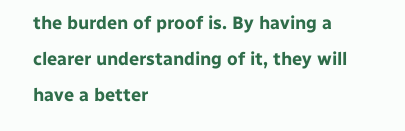the burden of proof is. By having a clearer understanding of it, they will have a better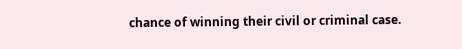chance of winning their civil or criminal case.